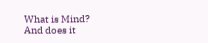What is Mind? And does it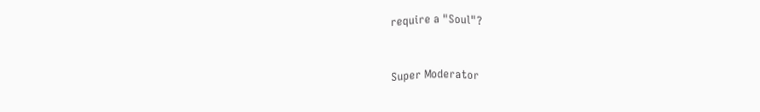require a "Soul"?


Super Moderator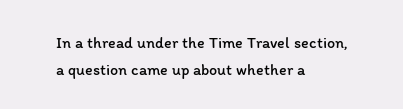In a thread under the Time Travel section, a question came up about whether a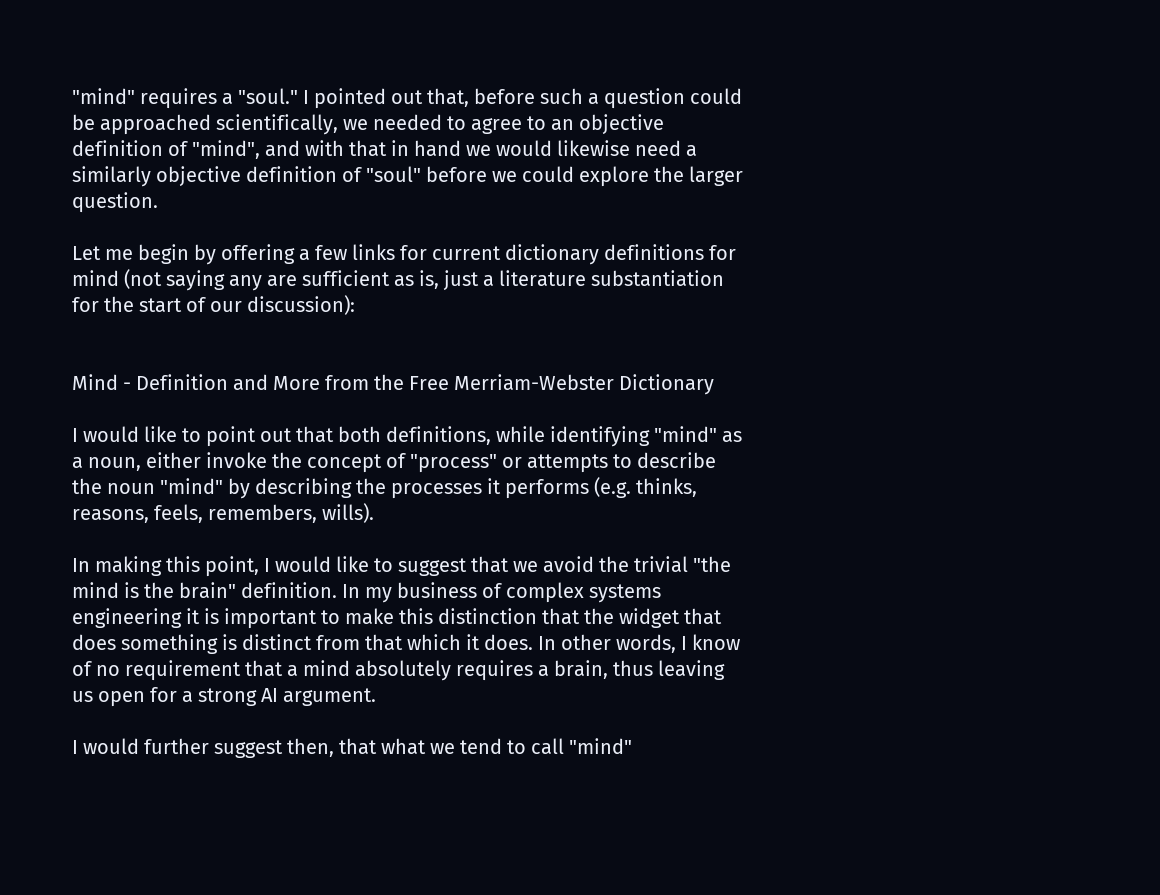"mind" requires a "soul." I pointed out that, before such a question could be approached scientifically, we needed to agree to an objective definition of "mind", and with that in hand we would likewise need a similarly objective definition of "soul" before we could explore the larger question.

Let me begin by offering a few links for current dictionary definitions for mind (not saying any are sufficient as is, just a literature substantiation for the start of our discussion):


Mind - Definition and More from the Free Merriam-Webster Dictionary

I would like to point out that both definitions, while identifying "mind" as a noun, either invoke the concept of "process" or attempts to describe the noun "mind" by describing the processes it performs (e.g. thinks, reasons, feels, remembers, wills).

In making this point, I would like to suggest that we avoid the trivial "the mind is the brain" definition. In my business of complex systems engineering it is important to make this distinction that the widget that does something is distinct from that which it does. In other words, I know of no requirement that a mind absolutely requires a brain, thus leaving us open for a strong AI argument.

I would further suggest then, that what we tend to call "mind"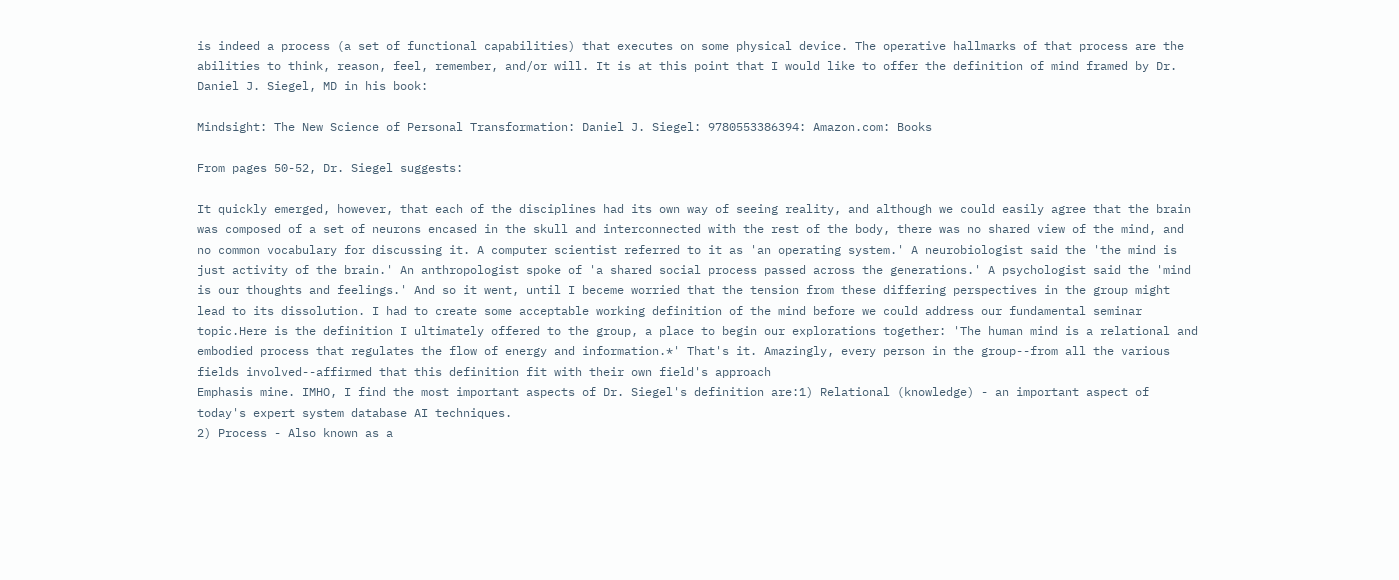is indeed a process (a set of functional capabilities) that executes on some physical device. The operative hallmarks of that process are the abilities to think, reason, feel, remember, and/or will. It is at this point that I would like to offer the definition of mind framed by Dr. Daniel J. Siegel, MD in his book:

Mindsight: The New Science of Personal Transformation: Daniel J. Siegel: 9780553386394: Amazon.com: Books

From pages 50-52, Dr. Siegel suggests:

It quickly emerged, however, that each of the disciplines had its own way of seeing reality, and although we could easily agree that the brain was composed of a set of neurons encased in the skull and interconnected with the rest of the body, there was no shared view of the mind, and no common vocabulary for discussing it. A computer scientist referred to it as 'an operating system.' A neurobiologist said the 'the mind is just activity of the brain.' An anthropologist spoke of 'a shared social process passed across the generations.' A psychologist said the 'mind is our thoughts and feelings.' And so it went, until I beceme worried that the tension from these differing perspectives in the group might lead to its dissolution. I had to create some acceptable working definition of the mind before we could address our fundamental seminar topic.Here is the definition I ultimately offered to the group, a place to begin our explorations together: 'The human mind is a relational and embodied process that regulates the flow of energy and information.*' That's it. Amazingly, every person in the group--from all the various fields involved--affirmed that this definition fit with their own field's approach
Emphasis mine. IMHO, I find the most important aspects of Dr. Siegel's definition are:1) Relational (knowledge) - an important aspect of today's expert system database AI techniques.
2) Process - Also known as a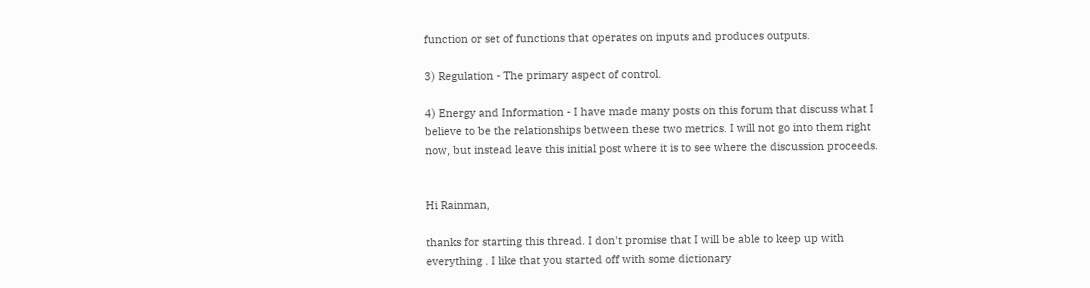function or set of functions that operates on inputs and produces outputs.

3) Regulation - The primary aspect of control.

4) Energy and Information - I have made many posts on this forum that discuss what I believe to be the relationships between these two metrics. I will not go into them right now, but instead leave this initial post where it is to see where the discussion proceeds.


Hi Rainman,

thanks for starting this thread. I don't promise that I will be able to keep up with everything . I like that you started off with some dictionary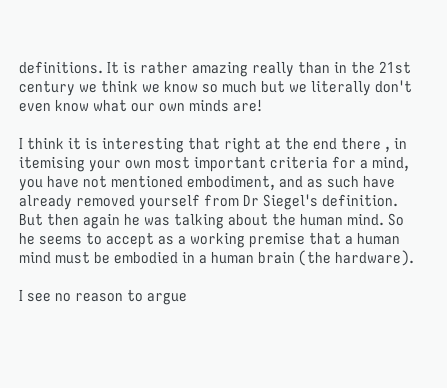definitions. It is rather amazing really than in the 21st century we think we know so much but we literally don't even know what our own minds are!

I think it is interesting that right at the end there , in itemising your own most important criteria for a mind, you have not mentioned embodiment, and as such have already removed yourself from Dr Siegel's definition. But then again he was talking about the human mind. So he seems to accept as a working premise that a human mind must be embodied in a human brain (the hardware).

I see no reason to argue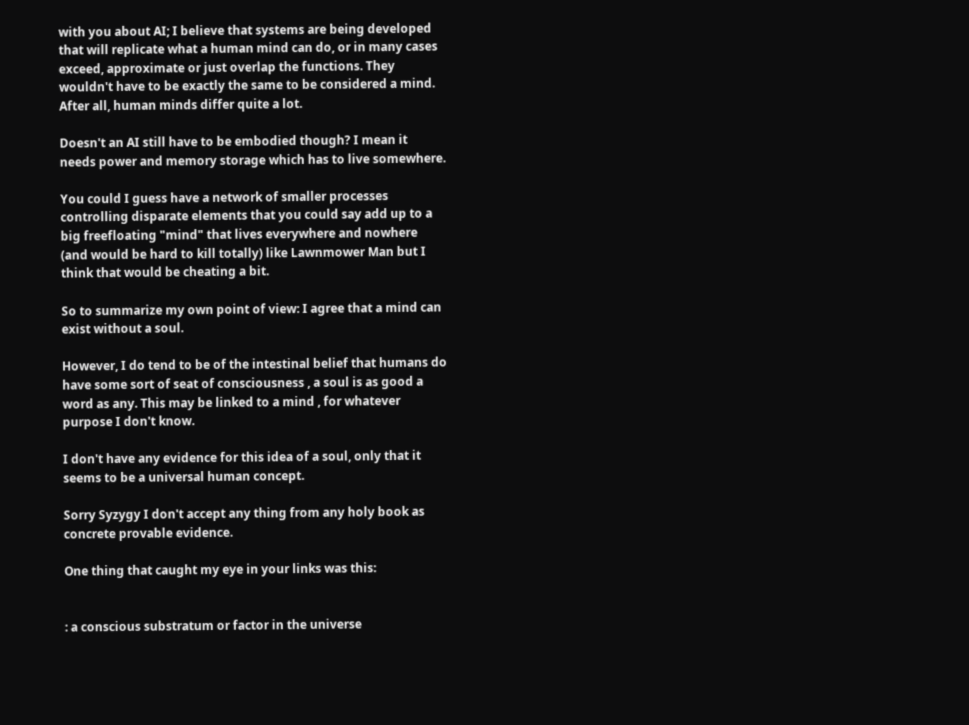with you about AI; I believe that systems are being developed that will replicate what a human mind can do, or in many cases exceed, approximate or just overlap the functions. They wouldn't have to be exactly the same to be considered a mind. After all, human minds differ quite a lot.

Doesn't an AI still have to be embodied though? I mean it needs power and memory storage which has to live somewhere.

You could I guess have a network of smaller processes controlling disparate elements that you could say add up to a big freefloating "mind" that lives everywhere and nowhere (and would be hard to kill totally) like Lawnmower Man but I think that would be cheating a bit.

So to summarize my own point of view: I agree that a mind can exist without a soul.

However, I do tend to be of the intestinal belief that humans do have some sort of seat of consciousness , a soul is as good a word as any. This may be linked to a mind , for whatever purpose I don't know.

I don't have any evidence for this idea of a soul, only that it seems to be a universal human concept.

Sorry Syzygy I don't accept any thing from any holy book as concrete provable evidence.

One thing that caught my eye in your links was this:


: a conscious substratum or factor in the universe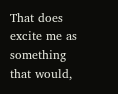That does excite me as something that would,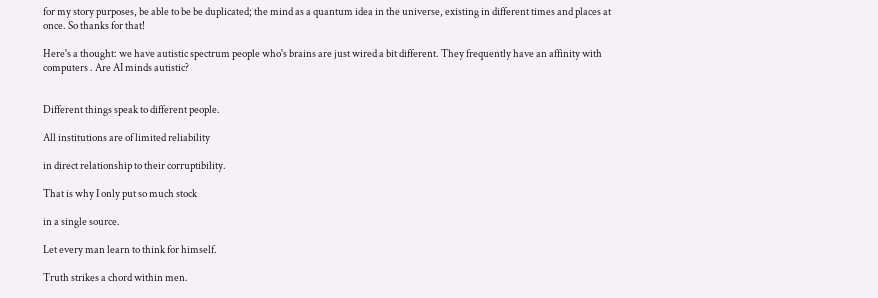for my story purposes, be able to be be duplicated; the mind as a quantum idea in the universe, existing in different times and places at once. So thanks for that!

Here's a thought: we have autistic spectrum people who's brains are just wired a bit different. They frequently have an affinity with computers . Are AI minds autistic?


Different things speak to different people.

All institutions are of limited reliability

in direct relationship to their corruptibility.

That is why I only put so much stock

in a single source.

Let every man learn to think for himself.

Truth strikes a chord within men.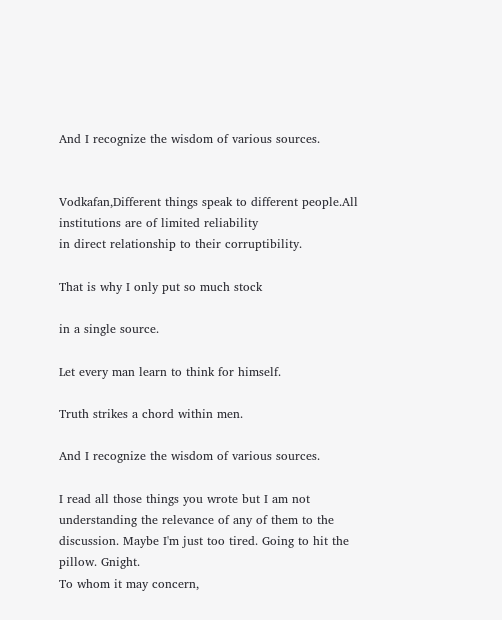And I recognize the wisdom of various sources.


Vodkafan,Different things speak to different people.All institutions are of limited reliability
in direct relationship to their corruptibility.

That is why I only put so much stock

in a single source.

Let every man learn to think for himself.

Truth strikes a chord within men.

And I recognize the wisdom of various sources.

I read all those things you wrote but I am not understanding the relevance of any of them to the discussion. Maybe I'm just too tired. Going to hit the pillow. Gnight.
To whom it may concern,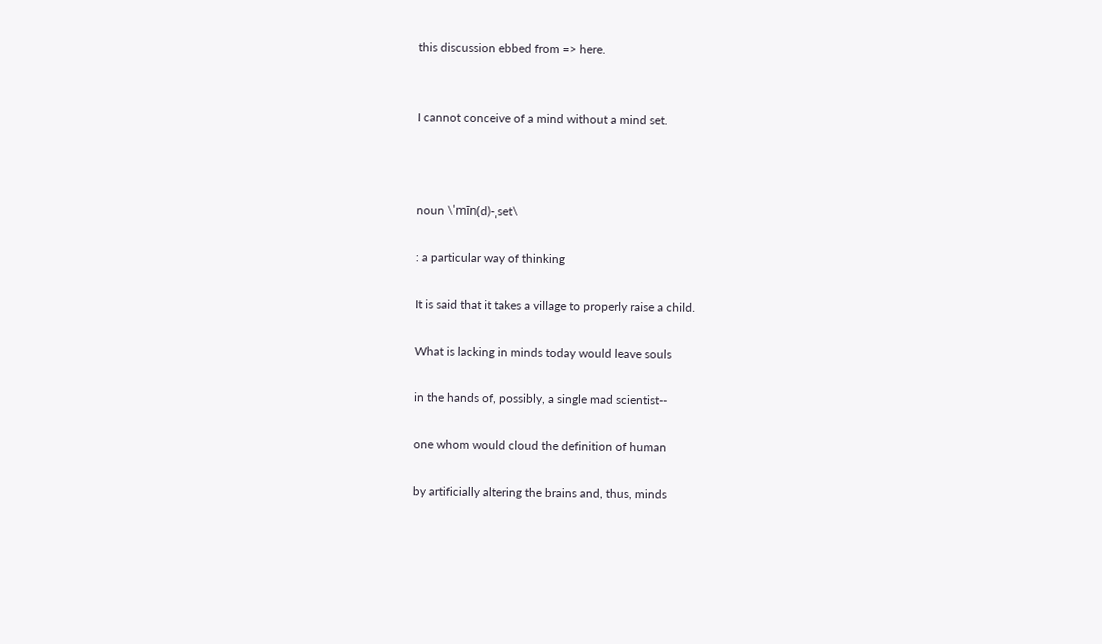this discussion ebbed from => here.


I cannot conceive of a mind without a mind set.



noun \ˈmīn(d)-ˌset\

: a particular way of thinking

It is said that it takes a village to properly raise a child.

What is lacking in minds today would leave souls

in the hands of, possibly, a single mad scientist--

one whom would cloud the definition of human

by artificially altering the brains and, thus, minds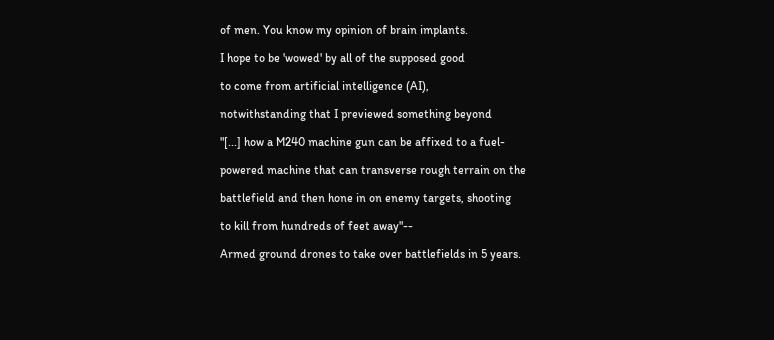of men. You know my opinion of brain implants.

I hope to be 'wowed' by all of the supposed good

to come from artificial intelligence (AI),

notwithstanding that I previewed something beyond

"[...] how a M240 machine gun can be affixed to a fuel-

powered machine that can transverse rough terrain on the

battlefield and then hone in on enemy targets, shooting

to kill from hundreds of feet away"--

Armed ground drones to take over battlefields in 5 years.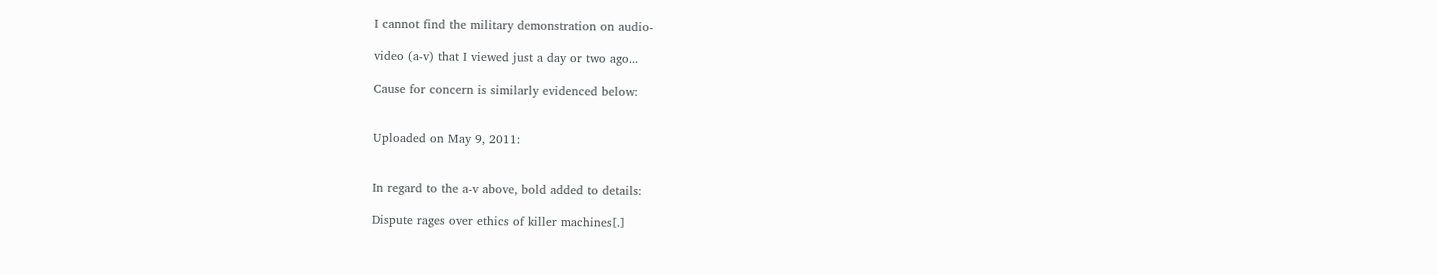I cannot find the military demonstration on audio-

video (a-v) that I viewed just a day or two ago...

Cause for concern is similarly evidenced below:


Uploaded on May 9, 2011:


In regard to the a-v above, bold added to details:

Dispute rages over ethics of killer machines[.]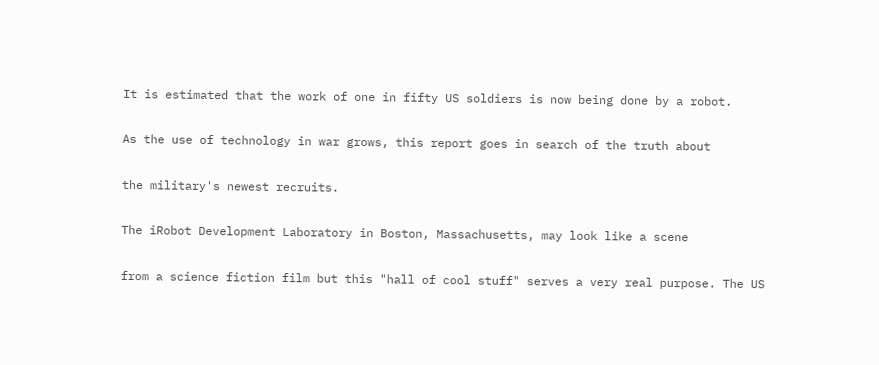It is estimated that the work of one in fifty US soldiers is now being done by a robot.

As the use of technology in war grows, this report goes in search of the truth about

the military's newest recruits.

The iRobot Development Laboratory in Boston, Massachusetts, may look like a scene

from a science fiction film but this "hall of cool stuff" serves a very real purpose. The US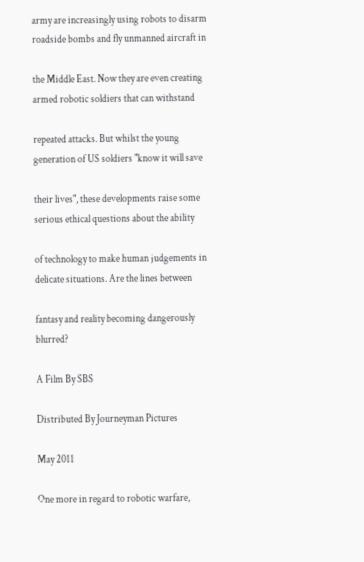army are increasingly using robots to disarm roadside bombs and fly unmanned aircraft in

the Middle East. Now they are even creating armed robotic soldiers that can withstand

repeated attacks. But whilst the young generation of US soldiers "know it will save

their lives", these developments raise some serious ethical questions about the ability

of technology to make human judgements in delicate situations. Are the lines between

fantasy and reality becoming dangerously blurred?

A Film By SBS

Distributed By Journeyman Pictures

May 2011

One more in regard to robotic warfare,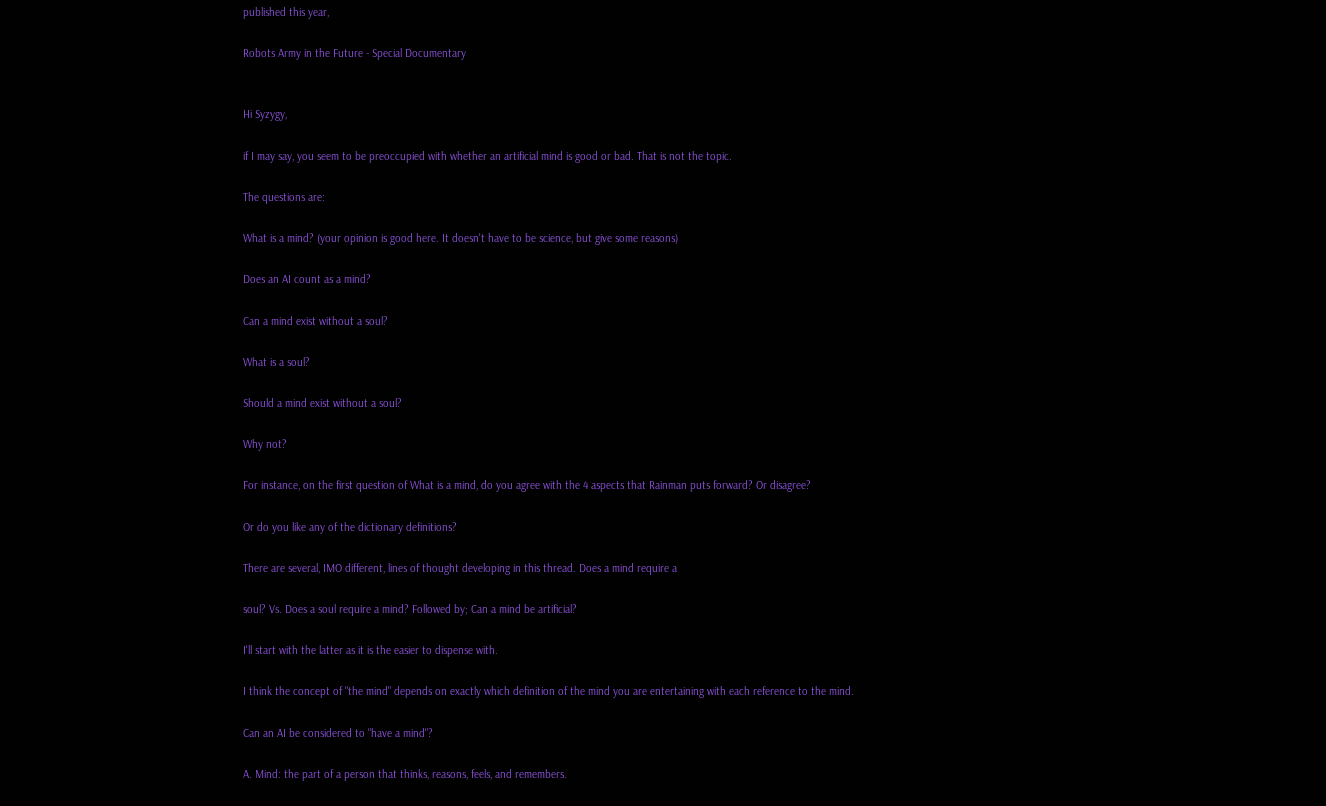published this year,

Robots Army in the Future - Special Documentary


Hi Syzygy,

if I may say, you seem to be preoccupied with whether an artificial mind is good or bad. That is not the topic.

The questions are:

What is a mind? (your opinion is good here. It doesn't have to be science, but give some reasons)

Does an AI count as a mind?

Can a mind exist without a soul?

What is a soul?

Should a mind exist without a soul?

Why not?

For instance, on the first question of What is a mind, do you agree with the 4 aspects that Rainman puts forward? Or disagree?

Or do you like any of the dictionary definitions?

There are several, IMO different, lines of thought developing in this thread. Does a mind require a

soul? Vs. Does a soul require a mind? Followed by; Can a mind be artificial?

I'll start with the latter as it is the easier to dispense with.

I think the concept of "the mind" depends on exactly which definition of the mind you are entertaining with each reference to the mind.

Can an AI be considered to "have a mind"?

A. Mind: the part of a person that thinks, reasons, feels, and remembers.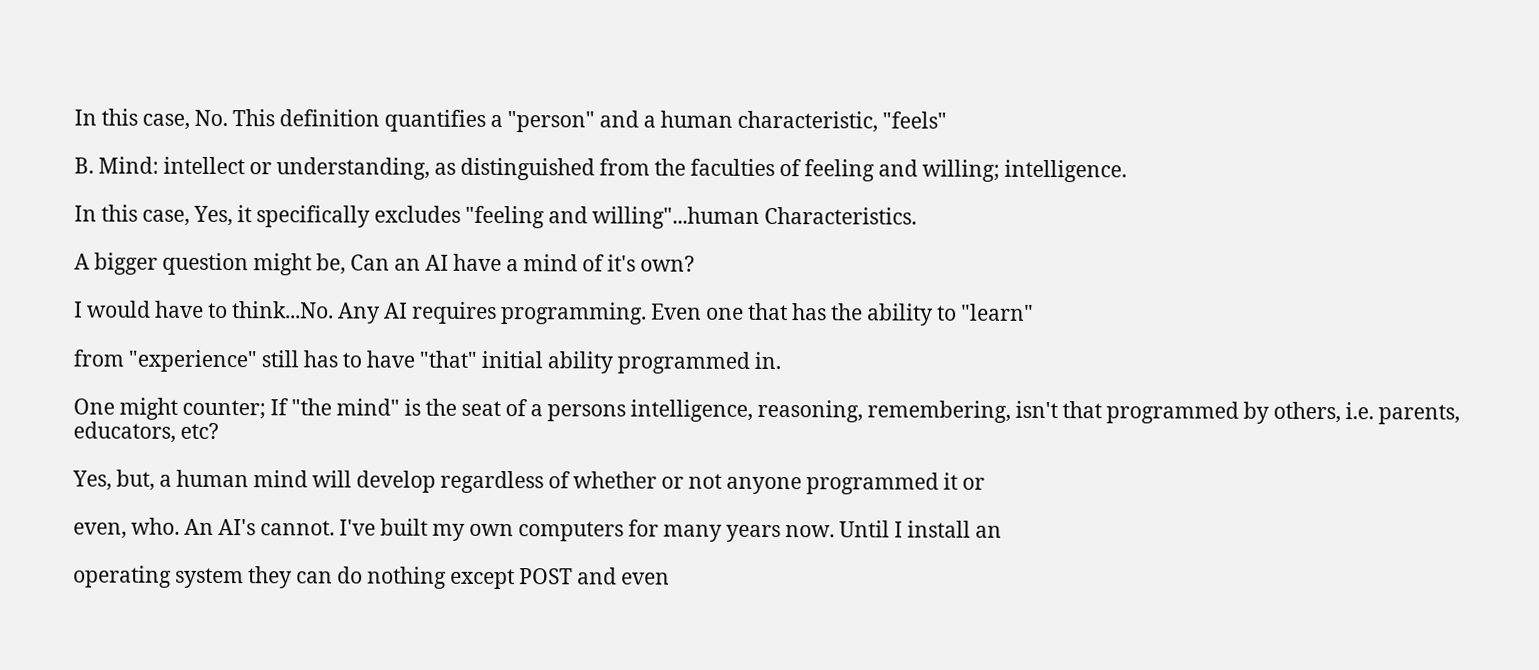In this case, No. This definition quantifies a "person" and a human characteristic, "feels"

B. Mind: intellect or understanding, as distinguished from the faculties of feeling and willing; intelligence.

In this case, Yes, it specifically excludes "feeling and willing"...human Characteristics.

A bigger question might be, Can an AI have a mind of it's own?

I would have to think...No. Any AI requires programming. Even one that has the ability to "learn"

from "experience" still has to have "that" initial ability programmed in.

One might counter; If "the mind" is the seat of a persons intelligence, reasoning, remembering, isn't that programmed by others, i.e. parents, educators, etc?

Yes, but, a human mind will develop regardless of whether or not anyone programmed it or

even, who. An AI's cannot. I've built my own computers for many years now. Until I install an

operating system they can do nothing except POST and even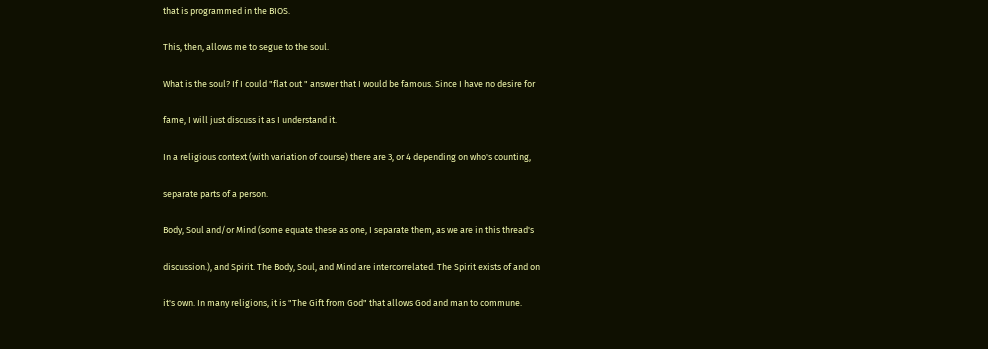that is programmed in the BIOS.

This, then, allows me to segue to the soul.

What is the soul? If I could "flat out " answer that I would be famous. Since I have no desire for

fame, I will just discuss it as I understand it.

In a religious context (with variation of course) there are 3, or 4 depending on who's counting,

separate parts of a person.

Body, Soul and/or Mind (some equate these as one, I separate them, as we are in this thread's

discussion.), and Spirit. The Body, Soul, and Mind are intercorrelated. The Spirit exists of and on

it's own. In many religions, it is "The Gift from God" that allows God and man to commune.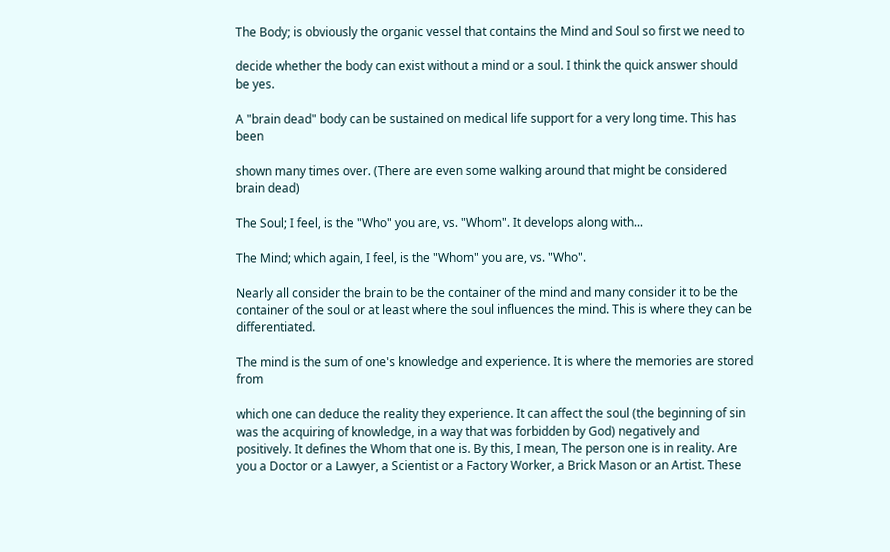The Body; is obviously the organic vessel that contains the Mind and Soul so first we need to

decide whether the body can exist without a mind or a soul. I think the quick answer should be yes.

A "brain dead" body can be sustained on medical life support for a very long time. This has been

shown many times over. (There are even some walking around that might be considered brain dead)

The Soul; I feel, is the "Who" you are, vs. "Whom". It develops along with...

The Mind; which again, I feel, is the "Whom" you are, vs. "Who".

Nearly all consider the brain to be the container of the mind and many consider it to be the container of the soul or at least where the soul influences the mind. This is where they can be differentiated.

The mind is the sum of one's knowledge and experience. It is where the memories are stored from

which one can deduce the reality they experience. It can affect the soul (the beginning of sin was the acquiring of knowledge, in a way that was forbidden by God) negatively and positively. It defines the Whom that one is. By this, I mean, The person one is in reality. Are you a Doctor or a Lawyer, a Scientist or a Factory Worker, a Brick Mason or an Artist. These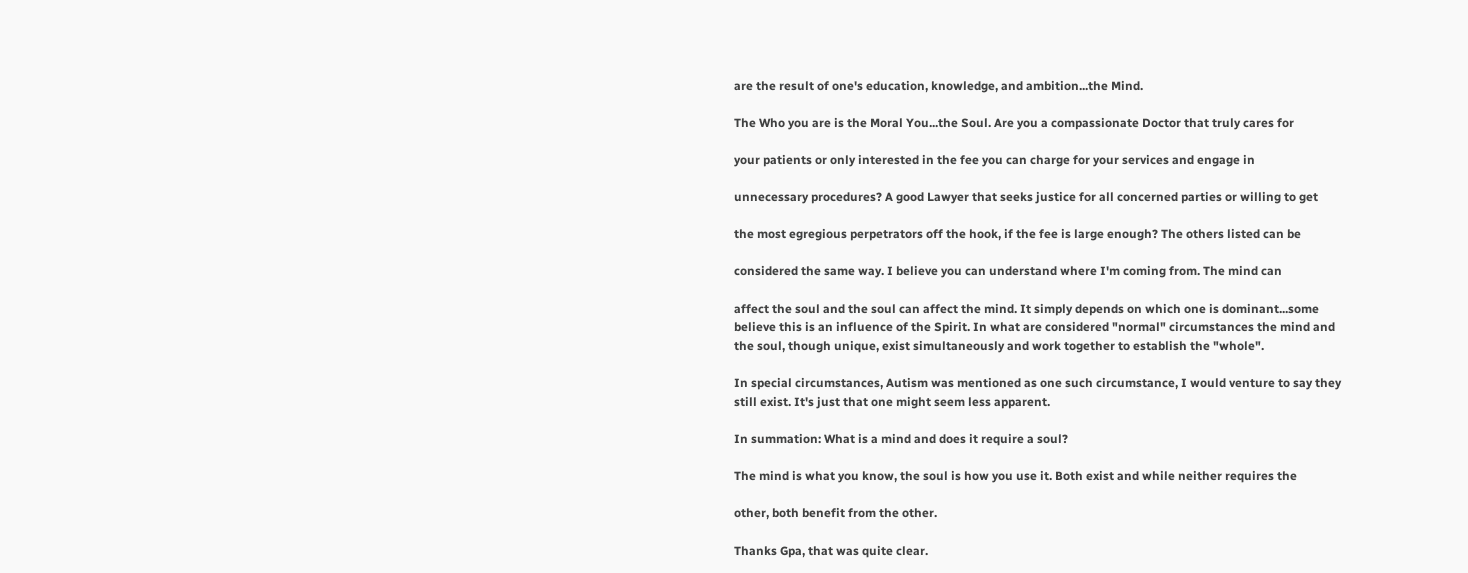are the result of one's education, knowledge, and ambition...the Mind.

The Who you are is the Moral You...the Soul. Are you a compassionate Doctor that truly cares for

your patients or only interested in the fee you can charge for your services and engage in

unnecessary procedures? A good Lawyer that seeks justice for all concerned parties or willing to get

the most egregious perpetrators off the hook, if the fee is large enough? The others listed can be

considered the same way. I believe you can understand where I'm coming from. The mind can

affect the soul and the soul can affect the mind. It simply depends on which one is dominant...some believe this is an influence of the Spirit. In what are considered "normal" circumstances the mind and the soul, though unique, exist simultaneously and work together to establish the "whole".

In special circumstances, Autism was mentioned as one such circumstance, I would venture to say they still exist. It's just that one might seem less apparent.

In summation: What is a mind and does it require a soul?

The mind is what you know, the soul is how you use it. Both exist and while neither requires the

other, both benefit from the other.

Thanks Gpa, that was quite clear.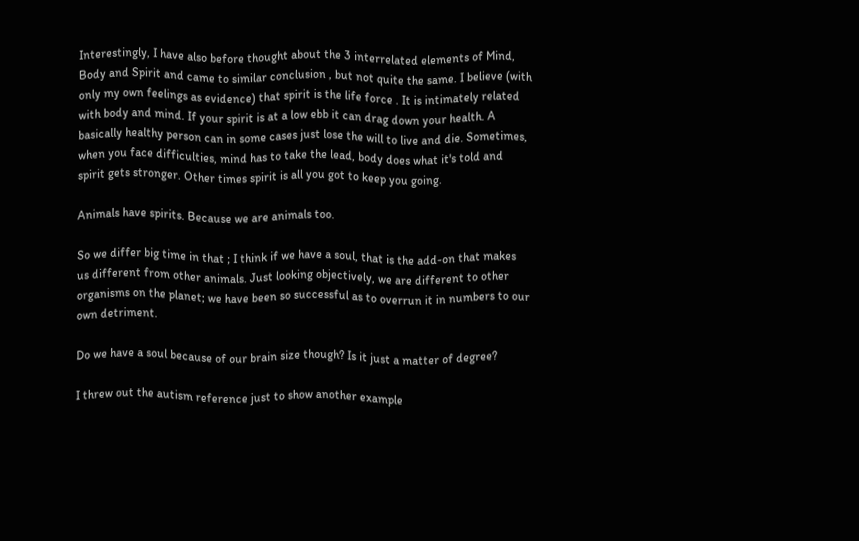Interestingly, I have also before thought about the 3 interrelated elements of Mind, Body and Spirit and came to similar conclusion , but not quite the same. I believe (with only my own feelings as evidence) that spirit is the life force . It is intimately related with body and mind. If your spirit is at a low ebb it can drag down your health. A basically healthy person can in some cases just lose the will to live and die. Sometimes, when you face difficulties, mind has to take the lead, body does what it's told and spirit gets stronger. Other times spirit is all you got to keep you going.

Animals have spirits. Because we are animals too.

So we differ big time in that ; I think if we have a soul, that is the add-on that makes us different from other animals. Just looking objectively, we are different to other organisms on the planet; we have been so successful as to overrun it in numbers to our own detriment.

Do we have a soul because of our brain size though? Is it just a matter of degree?

I threw out the autism reference just to show another example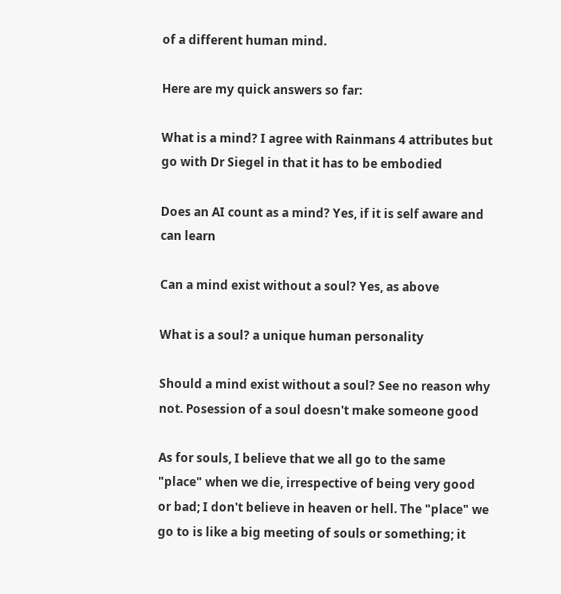of a different human mind.

Here are my quick answers so far:

What is a mind? I agree with Rainmans 4 attributes but go with Dr Siegel in that it has to be embodied

Does an AI count as a mind? Yes, if it is self aware and can learn

Can a mind exist without a soul? Yes, as above

What is a soul? a unique human personality

Should a mind exist without a soul? See no reason why not. Posession of a soul doesn't make someone good

As for souls, I believe that we all go to the same "place" when we die, irrespective of being very good or bad; I don't believe in heaven or hell. The "place" we go to is like a big meeting of souls or something; it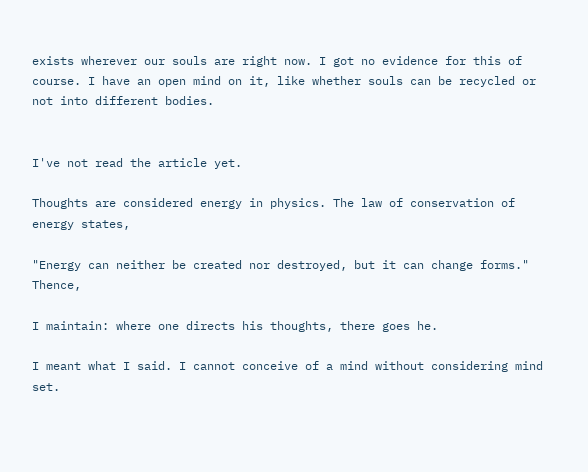exists wherever our souls are right now. I got no evidence for this of course. I have an open mind on it, like whether souls can be recycled or not into different bodies.


I've not read the article yet.

Thoughts are considered energy in physics. The law of conservation of energy states,

"Energy can neither be created nor destroyed, but it can change forms." Thence,

I maintain: where one directs his thoughts, there goes he.

I meant what I said. I cannot conceive of a mind without considering mind set.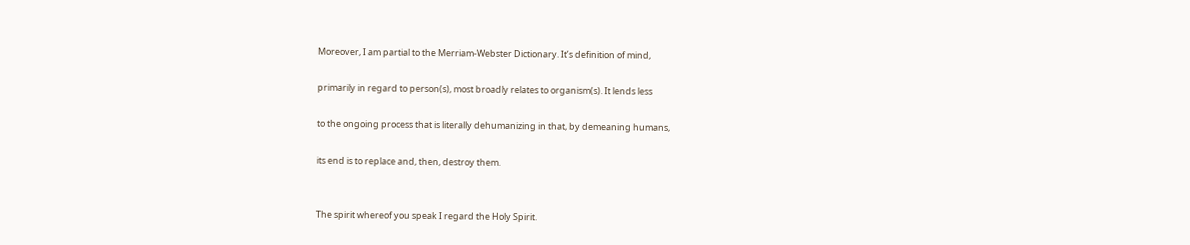Moreover, I am partial to the Merriam-Webster Dictionary. It’s definition of mind,

primarily in regard to person(s), most broadly relates to organism(s). It lends less

to the ongoing process that is literally dehumanizing in that, by demeaning humans,

its end is to replace and, then, destroy them.


The spirit whereof you speak I regard the Holy Spirit.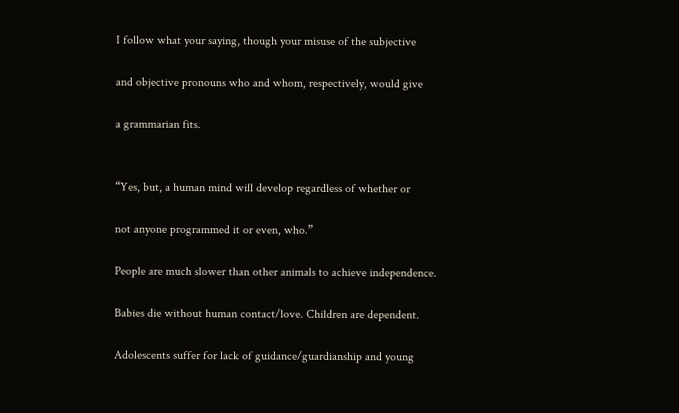I follow what your saying, though your misuse of the subjective

and objective pronouns who and whom, respectively, would give

a grammarian fits.


“Yes, but, a human mind will develop regardless of whether or

not anyone programmed it or even, who.”

People are much slower than other animals to achieve independence.

Babies die without human contact/love. Children are dependent.

Adolescents suffer for lack of guidance/guardianship and young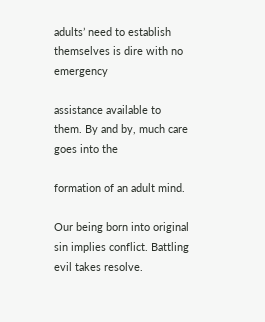adults’ need to establish themselves is dire with no emergency

assistance available to them. By and by, much care goes into the

formation of an adult mind.

Our being born into original sin implies conflict. Battling evil takes resolve.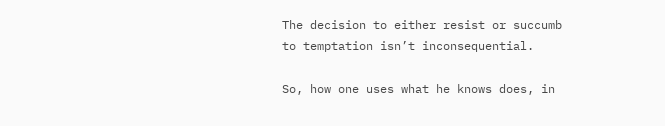The decision to either resist or succumb to temptation isn’t inconsequential.

So, how one uses what he knows does, in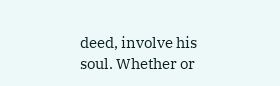deed, involve his soul. Whether or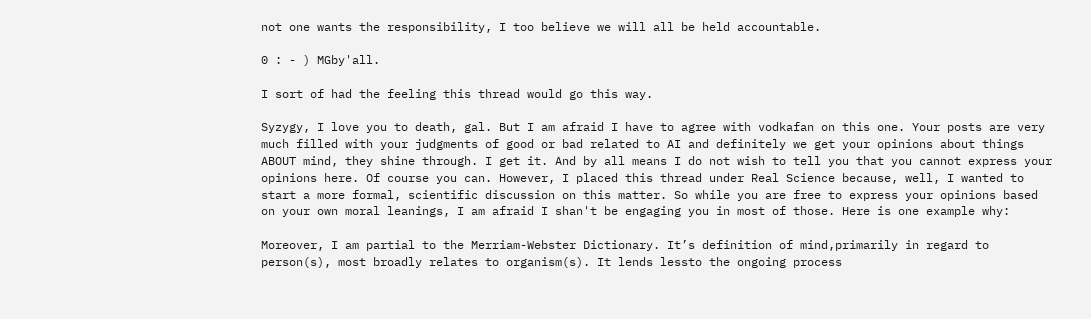not one wants the responsibility, I too believe we will all be held accountable.

0 : - ) MGby'all.

I sort of had the feeling this thread would go this way.

Syzygy, I love you to death, gal. But I am afraid I have to agree with vodkafan on this one. Your posts are very much filled with your judgments of good or bad related to AI and definitely we get your opinions about things ABOUT mind, they shine through. I get it. And by all means I do not wish to tell you that you cannot express your opinions here. Of course you can. However, I placed this thread under Real Science because, well, I wanted to start a more formal, scientific discussion on this matter. So while you are free to express your opinions based on your own moral leanings, I am afraid I shan't be engaging you in most of those. Here is one example why:

Moreover, I am partial to the Merriam-Webster Dictionary. It’s definition of mind,primarily in regard to person(s), most broadly relates to organism(s). It lends lessto the ongoing process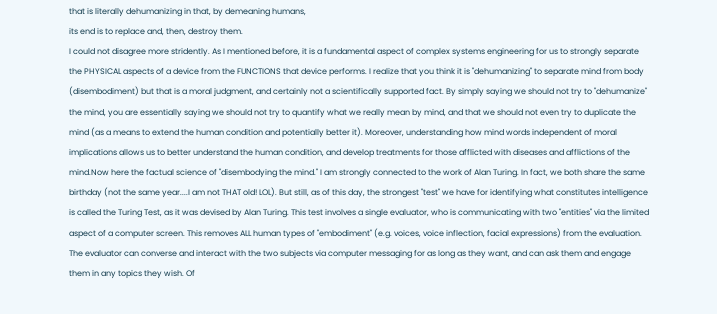that is literally dehumanizing in that, by demeaning humans,
its end is to replace and, then, destroy them.
I could not disagree more stridently. As I mentioned before, it is a fundamental aspect of complex systems engineering for us to strongly separate the PHYSICAL aspects of a device from the FUNCTIONS that device performs. I realize that you think it is "dehumanizing" to separate mind from body (disembodiment) but that is a moral judgment, and certainly not a scientifically supported fact. By simply saying we should not try to "dehumanize" the mind, you are essentially saying we should not try to quantify what we really mean by mind, and that we should not even try to duplicate the mind (as a means to extend the human condition and potentially better it). Moreover, understanding how mind words independent of moral implications allows us to better understand the human condition, and develop treatments for those afflicted with diseases and afflictions of the mind.Now here the factual science of "disembodying the mind." I am strongly connected to the work of Alan Turing. In fact, we both share the same birthday (not the same year....I am not THAT old! LOL). But still, as of this day, the strongest "test" we have for identifying what constitutes intelligence is called the Turing Test, as it was devised by Alan Turing. This test involves a single evaluator, who is communicating with two "entities" via the limited aspect of a computer screen. This removes ALL human types of "embodiment" (e.g. voices, voice inflection, facial expressions) from the evaluation. The evaluator can converse and interact with the two subjects via computer messaging for as long as they want, and can ask them and engage them in any topics they wish. Of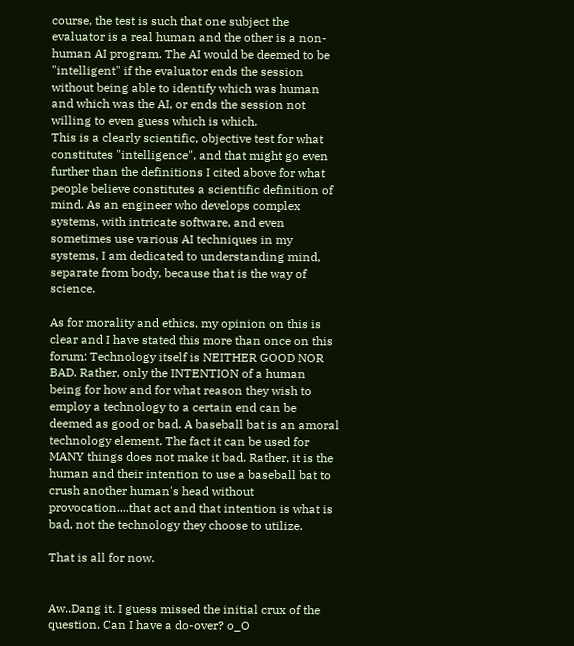course, the test is such that one subject the evaluator is a real human and the other is a non-human AI program. The AI would be deemed to be "intelligent" if the evaluator ends the session without being able to identify which was human and which was the AI, or ends the session not willing to even guess which is which.
This is a clearly scientific, objective test for what constitutes "intelligence", and that might go even further than the definitions I cited above for what people believe constitutes a scientific definition of mind. As an engineer who develops complex systems, with intricate software, and even sometimes use various AI techniques in my systems, I am dedicated to understanding mind, separate from body, because that is the way of science.

As for morality and ethics, my opinion on this is clear and I have stated this more than once on this forum: Technology itself is NEITHER GOOD NOR BAD. Rather, only the INTENTION of a human being for how and for what reason they wish to employ a technology to a certain end can be deemed as good or bad. A baseball bat is an amoral technology element. The fact it can be used for MANY things does not make it bad. Rather, it is the human and their intention to use a baseball bat to crush another human's head without provocation....that act and that intention is what is bad, not the technology they choose to utilize.

That is all for now.


Aw..Dang it. I guess missed the initial crux of the question. Can I have a do-over? o_O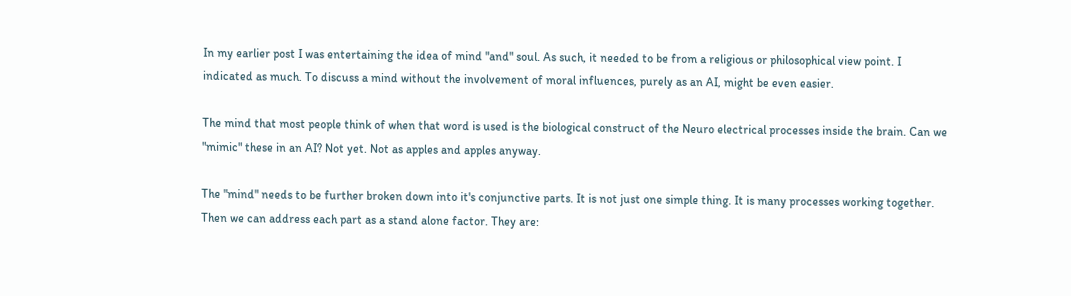In my earlier post I was entertaining the idea of mind "and" soul. As such, it needed to be from a religious or philosophical view point. I indicated as much. To discuss a mind without the involvement of moral influences, purely as an AI, might be even easier.

The mind that most people think of when that word is used is the biological construct of the Neuro electrical processes inside the brain. Can we "mimic" these in an AI? Not yet. Not as apples and apples anyway.

The "mind" needs to be further broken down into it's conjunctive parts. It is not just one simple thing. It is many processes working together. Then we can address each part as a stand alone factor. They are: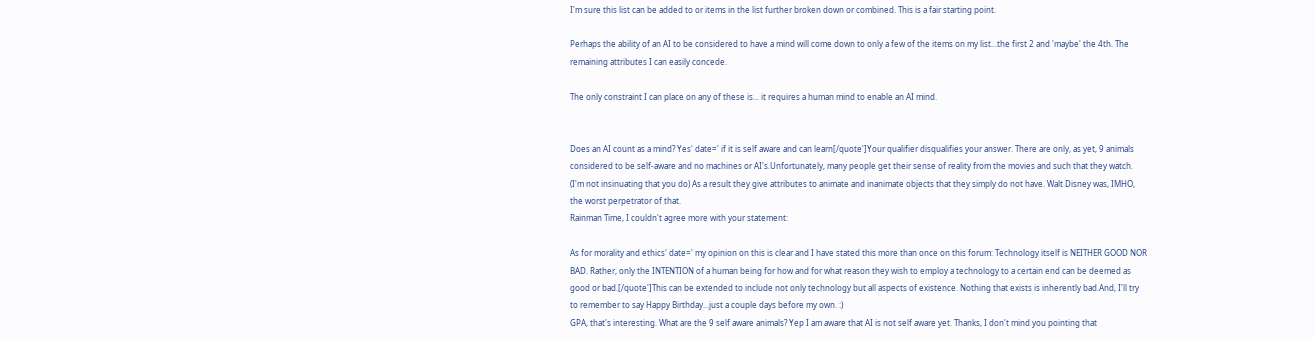I'm sure this list can be added to or items in the list further broken down or combined. This is a fair starting point.

Perhaps the ability of an AI to be considered to have a mind will come down to only a few of the items on my list...the first 2 and 'maybe' the 4th. The remaining attributes I can easily concede.

The only constraint I can place on any of these is... it requires a human mind to enable an AI mind.


Does an AI count as a mind? Yes' date=' if it is self aware and can learn[/quote']Your qualifier disqualifies your answer. There are only, as yet, 9 animals considered to be self-aware and no machines or AI's.Unfortunately, many people get their sense of reality from the movies and such that they watch. (I'm not insinuating that you do) As a result they give attributes to animate and inanimate objects that they simply do not have. Walt Disney was, IMHO, the worst perpetrator of that.
Rainman Time, I couldn't agree more with your statement:

As for morality and ethics' date=' my opinion on this is clear and I have stated this more than once on this forum: Technology itself is NEITHER GOOD NOR BAD. Rather, only the INTENTION of a human being for how and for what reason they wish to employ a technology to a certain end can be deemed as good or bad.[/quote']This can be extended to include not only technology but all aspects of existence. Nothing that exists is inherently bad.And, I'll try to remember to say Happy Birthday...just a couple days before my own. :)
GPA, that's interesting. What are the 9 self aware animals? Yep I am aware that AI is not self aware yet. Thanks, I don't mind you pointing that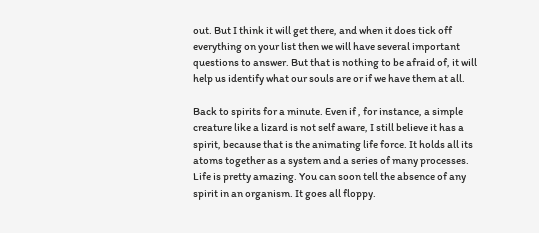out. But I think it will get there, and when it does tick off everything on your list then we will have several important questions to answer. But that is nothing to be afraid of, it will help us identify what our souls are or if we have them at all.

Back to spirits for a minute. Even if , for instance, a simple creature like a lizard is not self aware, I still believe it has a spirit, because that is the animating life force. It holds all its atoms together as a system and a series of many processes. Life is pretty amazing. You can soon tell the absence of any spirit in an organism. It goes all floppy.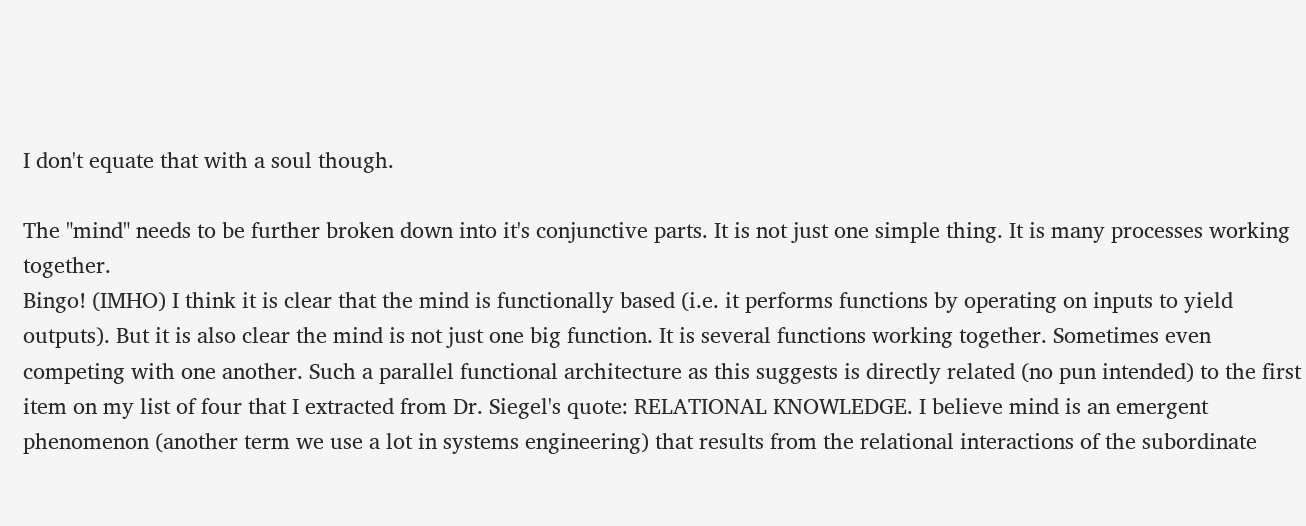I don't equate that with a soul though.

The "mind" needs to be further broken down into it's conjunctive parts. It is not just one simple thing. It is many processes working together.
Bingo! (IMHO) I think it is clear that the mind is functionally based (i.e. it performs functions by operating on inputs to yield outputs). But it is also clear the mind is not just one big function. It is several functions working together. Sometimes even competing with one another. Such a parallel functional architecture as this suggests is directly related (no pun intended) to the first item on my list of four that I extracted from Dr. Siegel's quote: RELATIONAL KNOWLEDGE. I believe mind is an emergent phenomenon (another term we use a lot in systems engineering) that results from the relational interactions of the subordinate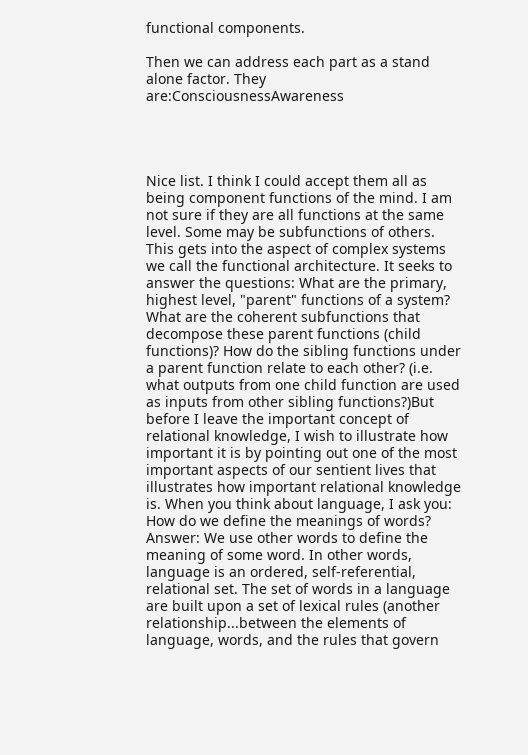functional components.

Then we can address each part as a stand alone factor. They are:ConsciousnessAwareness




Nice list. I think I could accept them all as being component functions of the mind. I am not sure if they are all functions at the same level. Some may be subfunctions of others. This gets into the aspect of complex systems we call the functional architecture. It seeks to answer the questions: What are the primary, highest level, "parent" functions of a system? What are the coherent subfunctions that decompose these parent functions (child functions)? How do the sibling functions under a parent function relate to each other? (i.e. what outputs from one child function are used as inputs from other sibling functions?)But before I leave the important concept of relational knowledge, I wish to illustrate how important it is by pointing out one of the most important aspects of our sentient lives that illustrates how important relational knowledge is. When you think about language, I ask you: How do we define the meanings of words? Answer: We use other words to define the meaning of some word. In other words, language is an ordered, self-referential, relational set. The set of words in a language are built upon a set of lexical rules (another relationship...between the elements of language, words, and the rules that govern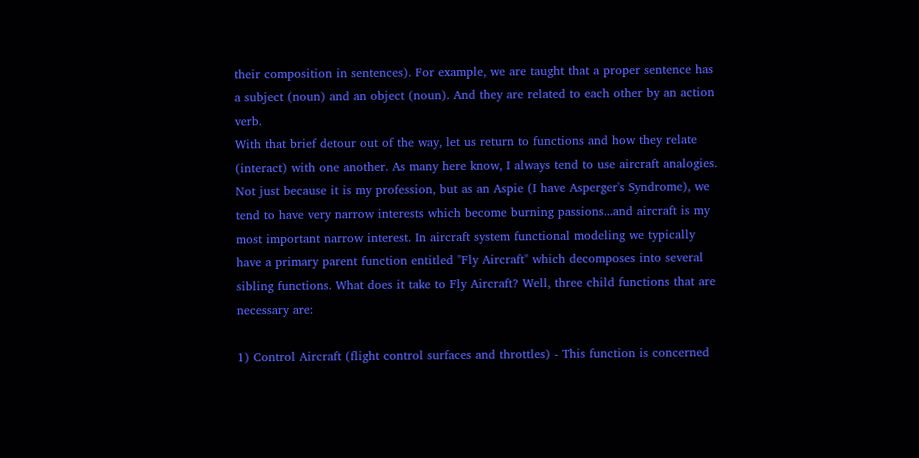their composition in sentences). For example, we are taught that a proper sentence has a subject (noun) and an object (noun). And they are related to each other by an action verb.
With that brief detour out of the way, let us return to functions and how they relate (interact) with one another. As many here know, I always tend to use aircraft analogies. Not just because it is my profession, but as an Aspie (I have Asperger's Syndrome), we tend to have very narrow interests which become burning passions...and aircraft is my most important narrow interest. In aircraft system functional modeling we typically have a primary parent function entitled "Fly Aircraft" which decomposes into several sibling functions. What does it take to Fly Aircraft? Well, three child functions that are necessary are:

1) Control Aircraft (flight control surfaces and throttles) - This function is concerned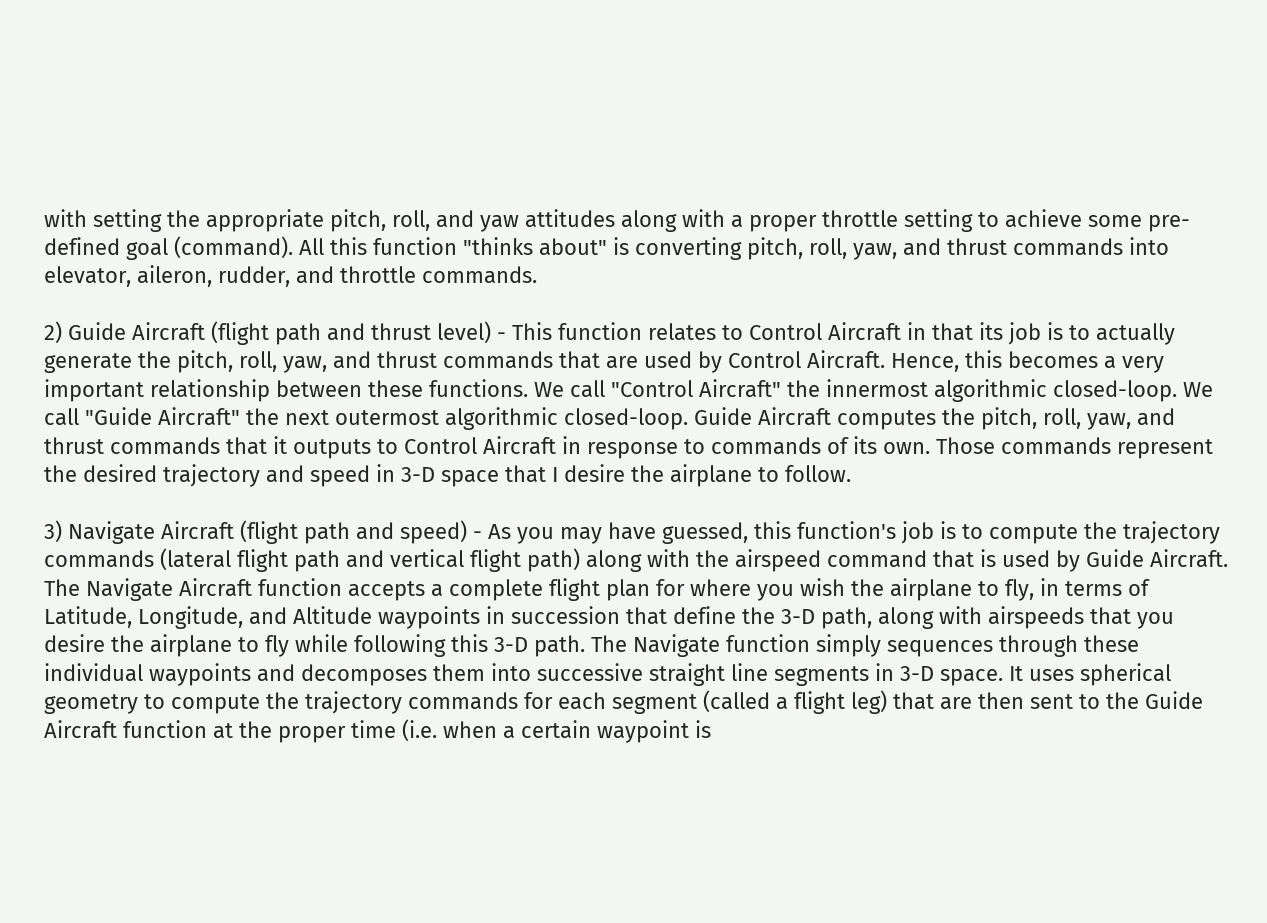with setting the appropriate pitch, roll, and yaw attitudes along with a proper throttle setting to achieve some pre-defined goal (command). All this function "thinks about" is converting pitch, roll, yaw, and thrust commands into elevator, aileron, rudder, and throttle commands.

2) Guide Aircraft (flight path and thrust level) - This function relates to Control Aircraft in that its job is to actually generate the pitch, roll, yaw, and thrust commands that are used by Control Aircraft. Hence, this becomes a very important relationship between these functions. We call "Control Aircraft" the innermost algorithmic closed-loop. We call "Guide Aircraft" the next outermost algorithmic closed-loop. Guide Aircraft computes the pitch, roll, yaw, and thrust commands that it outputs to Control Aircraft in response to commands of its own. Those commands represent the desired trajectory and speed in 3-D space that I desire the airplane to follow.

3) Navigate Aircraft (flight path and speed) - As you may have guessed, this function's job is to compute the trajectory commands (lateral flight path and vertical flight path) along with the airspeed command that is used by Guide Aircraft. The Navigate Aircraft function accepts a complete flight plan for where you wish the airplane to fly, in terms of Latitude, Longitude, and Altitude waypoints in succession that define the 3-D path, along with airspeeds that you desire the airplane to fly while following this 3-D path. The Navigate function simply sequences through these individual waypoints and decomposes them into successive straight line segments in 3-D space. It uses spherical geometry to compute the trajectory commands for each segment (called a flight leg) that are then sent to the Guide Aircraft function at the proper time (i.e. when a certain waypoint is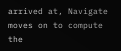arrived at, Navigate moves on to compute the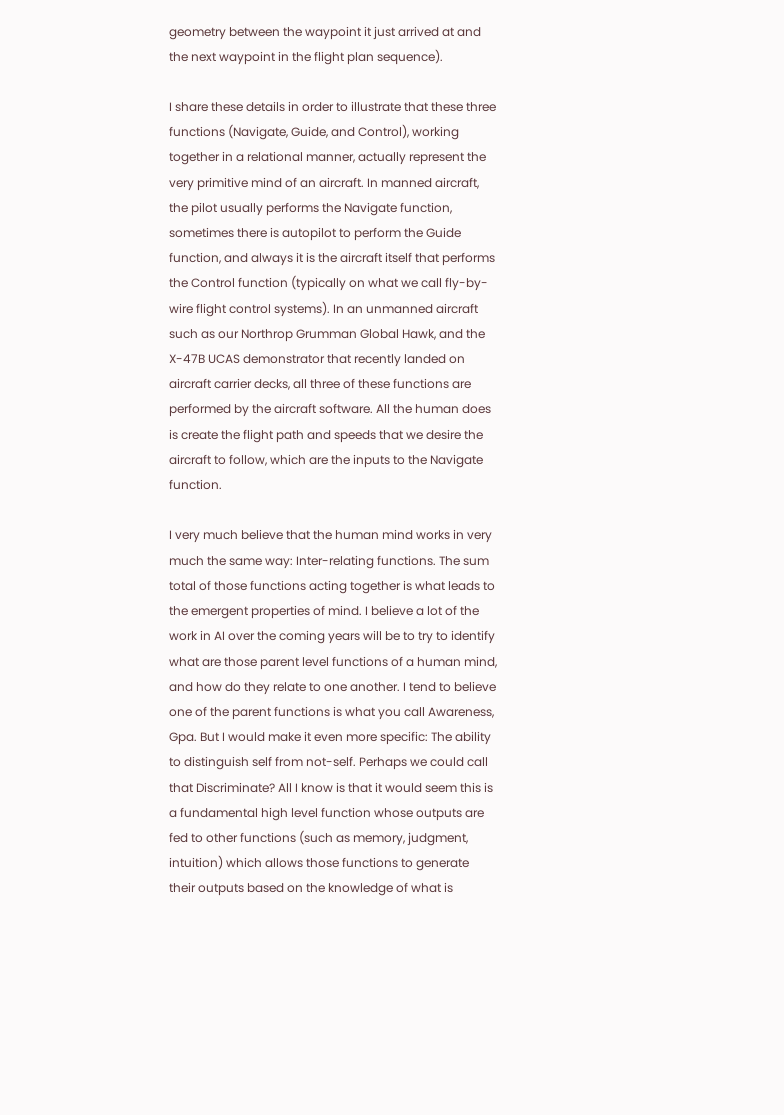geometry between the waypoint it just arrived at and the next waypoint in the flight plan sequence).

I share these details in order to illustrate that these three functions (Navigate, Guide, and Control), working together in a relational manner, actually represent the very primitive mind of an aircraft. In manned aircraft, the pilot usually performs the Navigate function, sometimes there is autopilot to perform the Guide function, and always it is the aircraft itself that performs the Control function (typically on what we call fly-by-wire flight control systems). In an unmanned aircraft such as our Northrop Grumman Global Hawk, and the X-47B UCAS demonstrator that recently landed on aircraft carrier decks, all three of these functions are performed by the aircraft software. All the human does is create the flight path and speeds that we desire the aircraft to follow, which are the inputs to the Navigate function.

I very much believe that the human mind works in very much the same way: Inter-relating functions. The sum total of those functions acting together is what leads to the emergent properties of mind. I believe a lot of the work in AI over the coming years will be to try to identify what are those parent level functions of a human mind, and how do they relate to one another. I tend to believe one of the parent functions is what you call Awareness, Gpa. But I would make it even more specific: The ability to distinguish self from not-self. Perhaps we could call that Discriminate? All I know is that it would seem this is a fundamental high level function whose outputs are fed to other functions (such as memory, judgment, intuition) which allows those functions to generate their outputs based on the knowledge of what is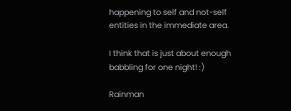happening to self and not-self entities in the immediate area.

I think that is just about enough babbling for one night! :)

Rainman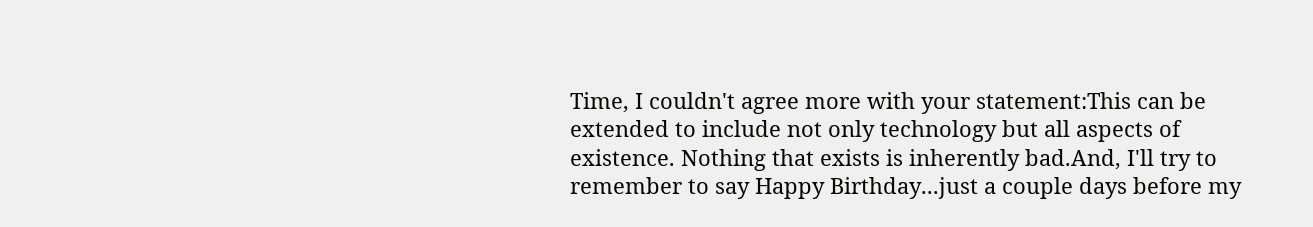Time, I couldn't agree more with your statement:This can be extended to include not only technology but all aspects of existence. Nothing that exists is inherently bad.And, I'll try to remember to say Happy Birthday...just a couple days before my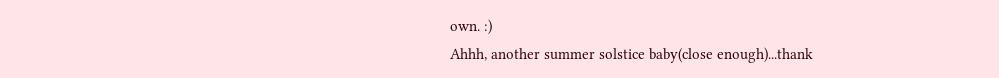own. :)
Ahhh, another summer solstice baby(close enough)...thank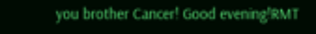you brother Cancer! Good evening!RMT